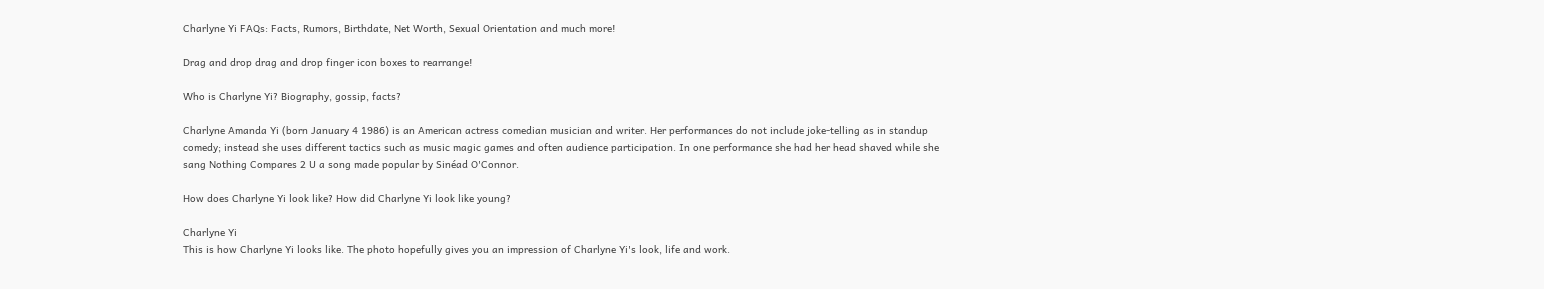Charlyne Yi FAQs: Facts, Rumors, Birthdate, Net Worth, Sexual Orientation and much more!

Drag and drop drag and drop finger icon boxes to rearrange!

Who is Charlyne Yi? Biography, gossip, facts?

Charlyne Amanda Yi (born January 4 1986) is an American actress comedian musician and writer. Her performances do not include joke-telling as in standup comedy; instead she uses different tactics such as music magic games and often audience participation. In one performance she had her head shaved while she sang Nothing Compares 2 U a song made popular by Sinéad O'Connor.

How does Charlyne Yi look like? How did Charlyne Yi look like young?

Charlyne Yi
This is how Charlyne Yi looks like. The photo hopefully gives you an impression of Charlyne Yi's look, life and work.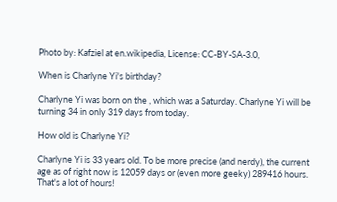Photo by: Kafziel at en.wikipedia, License: CC-BY-SA-3.0,

When is Charlyne Yi's birthday?

Charlyne Yi was born on the , which was a Saturday. Charlyne Yi will be turning 34 in only 319 days from today.

How old is Charlyne Yi?

Charlyne Yi is 33 years old. To be more precise (and nerdy), the current age as of right now is 12059 days or (even more geeky) 289416 hours. That's a lot of hours!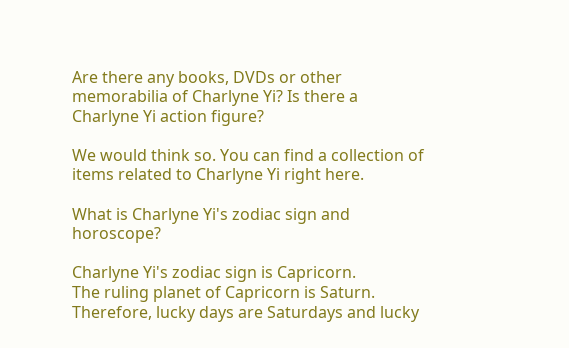Are there any books, DVDs or other memorabilia of Charlyne Yi? Is there a Charlyne Yi action figure?

We would think so. You can find a collection of items related to Charlyne Yi right here.

What is Charlyne Yi's zodiac sign and horoscope?

Charlyne Yi's zodiac sign is Capricorn.
The ruling planet of Capricorn is Saturn. Therefore, lucky days are Saturdays and lucky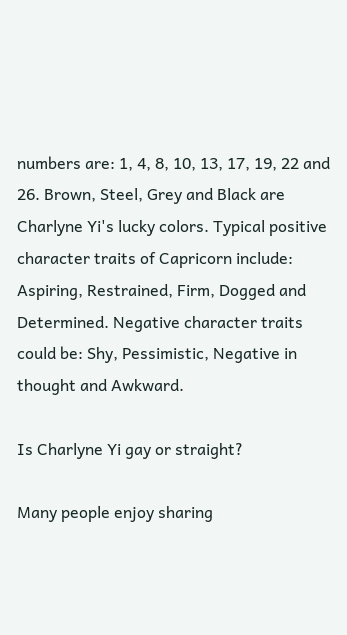numbers are: 1, 4, 8, 10, 13, 17, 19, 22 and 26. Brown, Steel, Grey and Black are Charlyne Yi's lucky colors. Typical positive character traits of Capricorn include: Aspiring, Restrained, Firm, Dogged and Determined. Negative character traits could be: Shy, Pessimistic, Negative in thought and Awkward.

Is Charlyne Yi gay or straight?

Many people enjoy sharing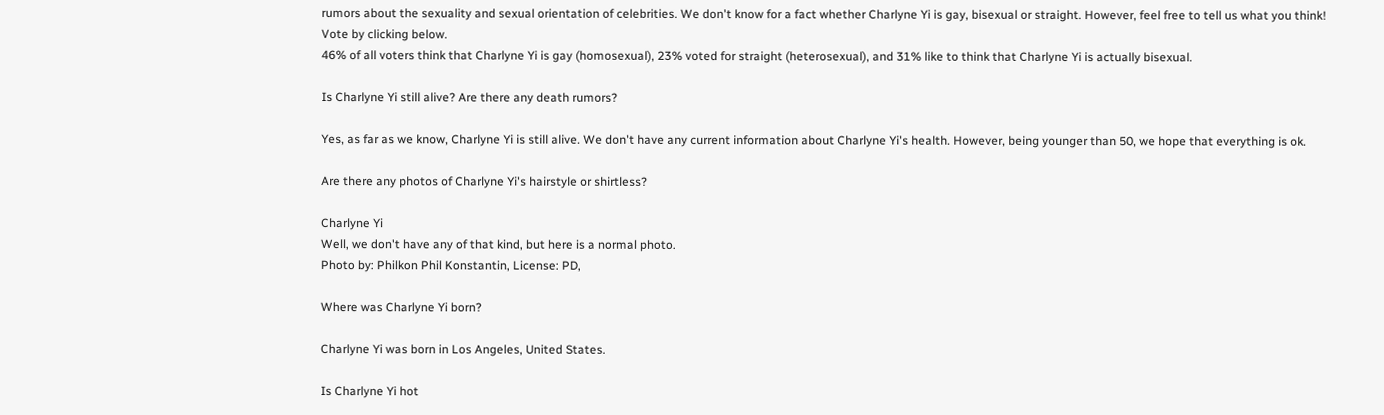rumors about the sexuality and sexual orientation of celebrities. We don't know for a fact whether Charlyne Yi is gay, bisexual or straight. However, feel free to tell us what you think! Vote by clicking below.
46% of all voters think that Charlyne Yi is gay (homosexual), 23% voted for straight (heterosexual), and 31% like to think that Charlyne Yi is actually bisexual.

Is Charlyne Yi still alive? Are there any death rumors?

Yes, as far as we know, Charlyne Yi is still alive. We don't have any current information about Charlyne Yi's health. However, being younger than 50, we hope that everything is ok.

Are there any photos of Charlyne Yi's hairstyle or shirtless?

Charlyne Yi
Well, we don't have any of that kind, but here is a normal photo.
Photo by: Philkon Phil Konstantin, License: PD,

Where was Charlyne Yi born?

Charlyne Yi was born in Los Angeles, United States.

Is Charlyne Yi hot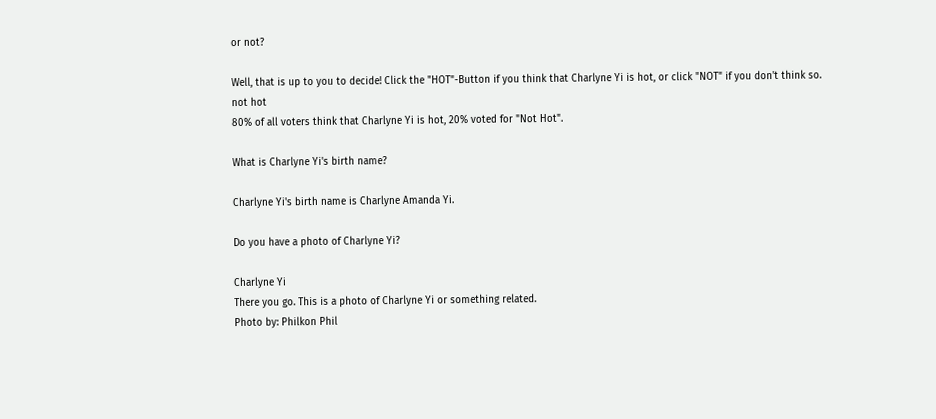or not?

Well, that is up to you to decide! Click the "HOT"-Button if you think that Charlyne Yi is hot, or click "NOT" if you don't think so.
not hot
80% of all voters think that Charlyne Yi is hot, 20% voted for "Not Hot".

What is Charlyne Yi's birth name?

Charlyne Yi's birth name is Charlyne Amanda Yi.

Do you have a photo of Charlyne Yi?

Charlyne Yi
There you go. This is a photo of Charlyne Yi or something related.
Photo by: Philkon Phil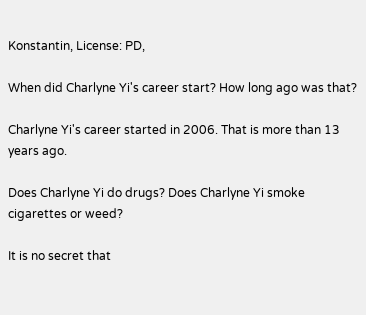Konstantin, License: PD,

When did Charlyne Yi's career start? How long ago was that?

Charlyne Yi's career started in 2006. That is more than 13 years ago.

Does Charlyne Yi do drugs? Does Charlyne Yi smoke cigarettes or weed?

It is no secret that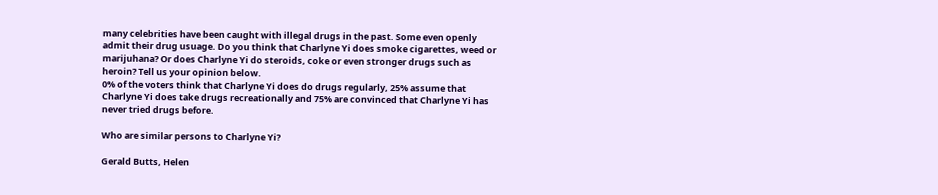many celebrities have been caught with illegal drugs in the past. Some even openly admit their drug usuage. Do you think that Charlyne Yi does smoke cigarettes, weed or marijuhana? Or does Charlyne Yi do steroids, coke or even stronger drugs such as heroin? Tell us your opinion below.
0% of the voters think that Charlyne Yi does do drugs regularly, 25% assume that Charlyne Yi does take drugs recreationally and 75% are convinced that Charlyne Yi has never tried drugs before.

Who are similar persons to Charlyne Yi?

Gerald Butts, Helen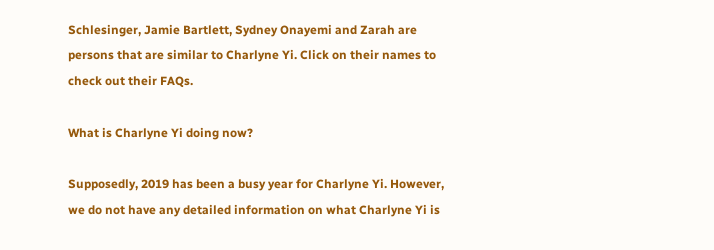Schlesinger, Jamie Bartlett, Sydney Onayemi and Zarah are persons that are similar to Charlyne Yi. Click on their names to check out their FAQs.

What is Charlyne Yi doing now?

Supposedly, 2019 has been a busy year for Charlyne Yi. However, we do not have any detailed information on what Charlyne Yi is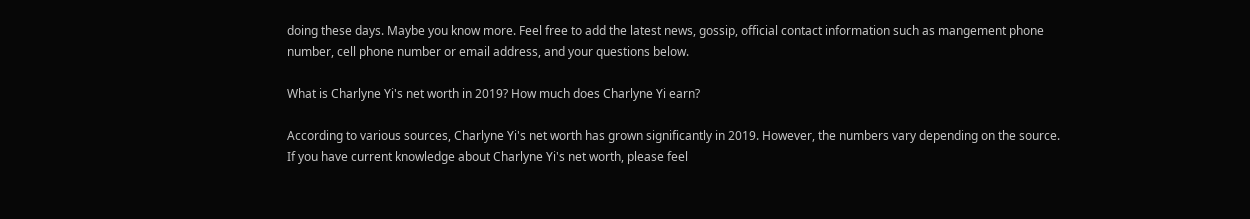doing these days. Maybe you know more. Feel free to add the latest news, gossip, official contact information such as mangement phone number, cell phone number or email address, and your questions below.

What is Charlyne Yi's net worth in 2019? How much does Charlyne Yi earn?

According to various sources, Charlyne Yi's net worth has grown significantly in 2019. However, the numbers vary depending on the source. If you have current knowledge about Charlyne Yi's net worth, please feel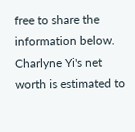free to share the information below.
Charlyne Yi's net worth is estimated to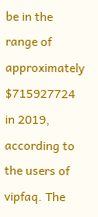be in the range of approximately $715927724 in 2019, according to the users of vipfaq. The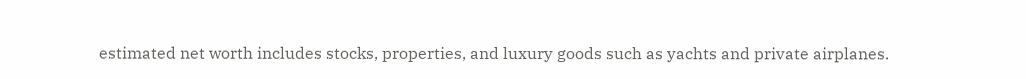estimated net worth includes stocks, properties, and luxury goods such as yachts and private airplanes.